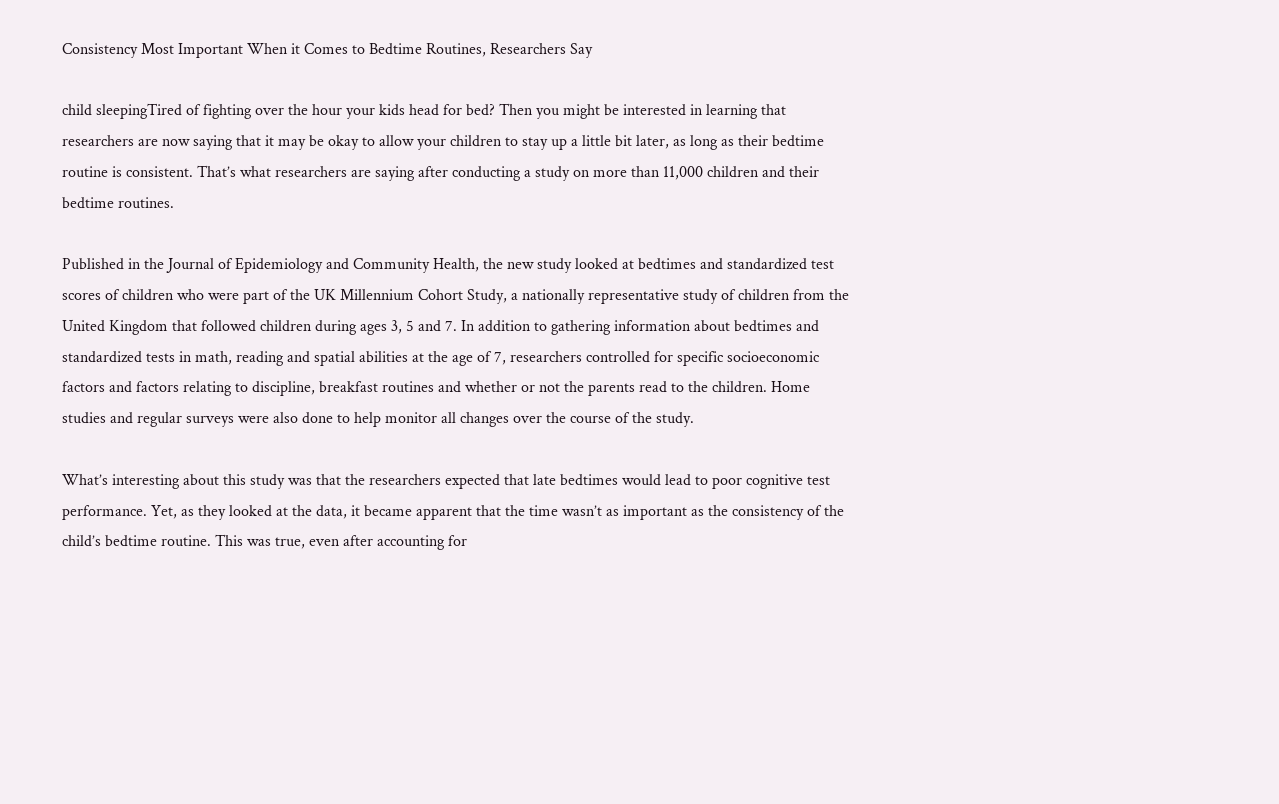Consistency Most Important When it Comes to Bedtime Routines, Researchers Say

child sleepingTired of fighting over the hour your kids head for bed? Then you might be interested in learning that researchers are now saying that it may be okay to allow your children to stay up a little bit later, as long as their bedtime routine is consistent. That’s what researchers are saying after conducting a study on more than 11,000 children and their bedtime routines.

Published in the Journal of Epidemiology and Community Health, the new study looked at bedtimes and standardized test scores of children who were part of the UK Millennium Cohort Study, a nationally representative study of children from the United Kingdom that followed children during ages 3, 5 and 7. In addition to gathering information about bedtimes and standardized tests in math, reading and spatial abilities at the age of 7, researchers controlled for specific socioeconomic factors and factors relating to discipline, breakfast routines and whether or not the parents read to the children. Home studies and regular surveys were also done to help monitor all changes over the course of the study.

What’s interesting about this study was that the researchers expected that late bedtimes would lead to poor cognitive test performance. Yet, as they looked at the data, it became apparent that the time wasn’t as important as the consistency of the child’s bedtime routine. This was true, even after accounting for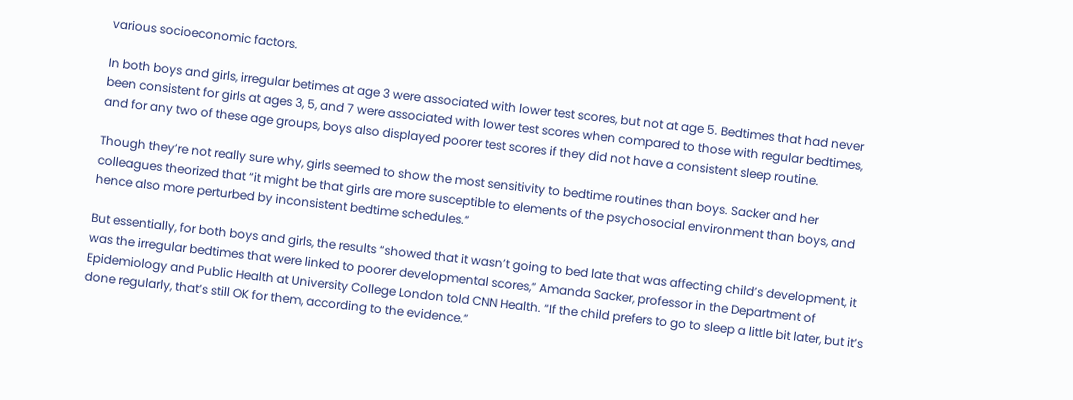various socioeconomic factors.

In both boys and girls, irregular betimes at age 3 were associated with lower test scores, but not at age 5. Bedtimes that had never been consistent for girls at ages 3, 5, and 7 were associated with lower test scores when compared to those with regular bedtimes, and for any two of these age groups, boys also displayed poorer test scores if they did not have a consistent sleep routine.

Though they’re not really sure why, girls seemed to show the most sensitivity to bedtime routines than boys. Sacker and her colleagues theorized that “it might be that girls are more susceptible to elements of the psychosocial environment than boys, and hence also more perturbed by inconsistent bedtime schedules.”

But essentially, for both boys and girls, the results “showed that it wasn’t going to bed late that was affecting child’s development, it was the irregular bedtimes that were linked to poorer developmental scores,” Amanda Sacker, professor in the Department of Epidemiology and Public Health at University College London told CNN Health. “If the child prefers to go to sleep a little bit later, but it’s done regularly, that’s still OK for them, according to the evidence.”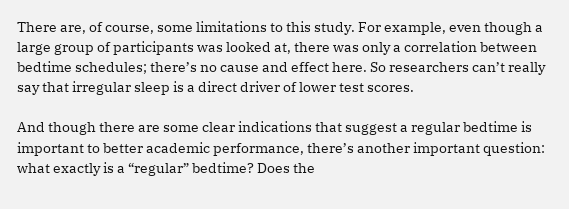There are, of course, some limitations to this study. For example, even though a large group of participants was looked at, there was only a correlation between bedtime schedules; there’s no cause and effect here. So researchers can’t really say that irregular sleep is a direct driver of lower test scores.

And though there are some clear indications that suggest a regular bedtime is important to better academic performance, there’s another important question: what exactly is a “regular” bedtime? Does the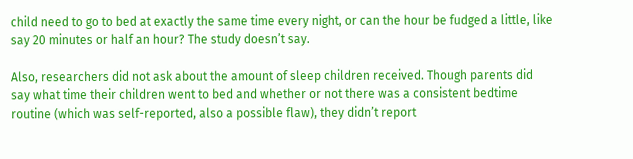child need to go to bed at exactly the same time every night, or can the hour be fudged a little, like say 20 minutes or half an hour? The study doesn’t say.

Also, researchers did not ask about the amount of sleep children received. Though parents did say what time their children went to bed and whether or not there was a consistent bedtime routine (which was self-reported, also a possible flaw), they didn’t report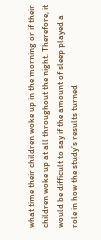what time their children woke up in the morning or if their children woke up at all throughout the night. Therefore, it would be difficult to say if the amount of sleep played a role in how the study’s results turned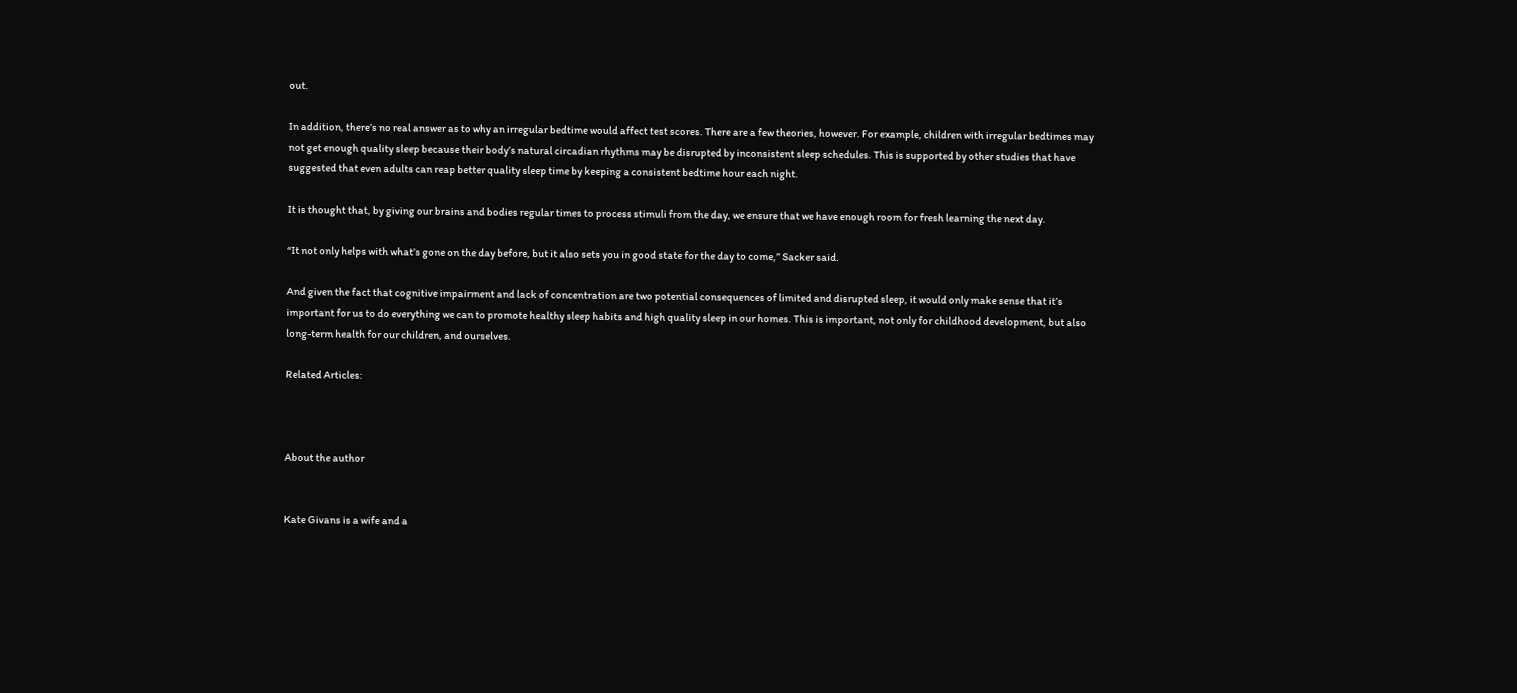out.

In addition, there’s no real answer as to why an irregular bedtime would affect test scores. There are a few theories, however. For example, children with irregular bedtimes may not get enough quality sleep because their body’s natural circadian rhythms may be disrupted by inconsistent sleep schedules. This is supported by other studies that have suggested that even adults can reap better quality sleep time by keeping a consistent bedtime hour each night.

It is thought that, by giving our brains and bodies regular times to process stimuli from the day, we ensure that we have enough room for fresh learning the next day.

“It not only helps with what’s gone on the day before, but it also sets you in good state for the day to come,” Sacker said.

And given the fact that cognitive impairment and lack of concentration are two potential consequences of limited and disrupted sleep, it would only make sense that it’s important for us to do everything we can to promote healthy sleep habits and high quality sleep in our homes. This is important, not only for childhood development, but also long-term health for our children, and ourselves.

Related Articles:



About the author


Kate Givans is a wife and a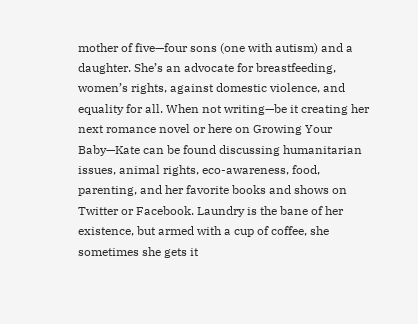mother of five—four sons (one with autism) and a daughter. She’s an advocate for breastfeeding, women’s rights, against domestic violence, and equality for all. When not writing—be it creating her next romance novel or here on Growing Your Baby—Kate can be found discussing humanitarian issues, animal rights, eco-awareness, food, parenting, and her favorite books and shows on Twitter or Facebook. Laundry is the bane of her existence, but armed with a cup of coffee, she sometimes she gets it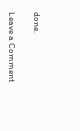done.

Leave a Comment